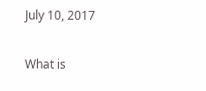July 10, 2017

What is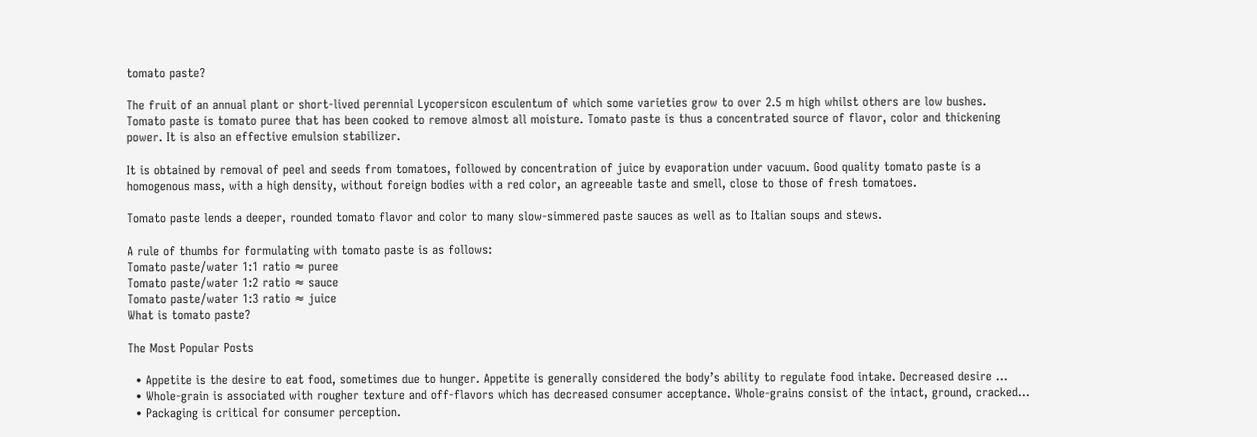tomato paste?

The fruit of an annual plant or short-lived perennial Lycopersicon esculentum of which some varieties grow to over 2.5 m high whilst others are low bushes.
Tomato paste is tomato puree that has been cooked to remove almost all moisture. Tomato paste is thus a concentrated source of flavor, color and thickening power. It is also an effective emulsion stabilizer.

It is obtained by removal of peel and seeds from tomatoes, followed by concentration of juice by evaporation under vacuum. Good quality tomato paste is a homogenous mass, with a high density, without foreign bodies with a red color, an agreeable taste and smell, close to those of fresh tomatoes.

Tomato paste lends a deeper, rounded tomato flavor and color to many slow-simmered paste sauces as well as to Italian soups and stews.

A rule of thumbs for formulating with tomato paste is as follows:
Tomato paste/water 1:1 ratio ≈ puree
Tomato paste/water 1:2 ratio ≈ sauce
Tomato paste/water 1:3 ratio ≈ juice
What is tomato paste?

The Most Popular Posts

  • Appetite is the desire to eat food, sometimes due to hunger. Appetite is generally considered the body’s ability to regulate food intake. Decreased desire ...
  • Whole-grain is associated with rougher texture and off-flavors which has decreased consumer acceptance. Whole-grains consist of the intact, ground, cracked...
  • Packaging is critical for consumer perception.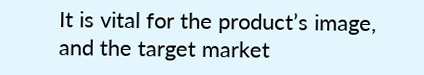It is vital for the product’s image, and the target market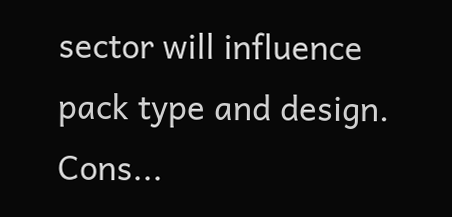sector will influence pack type and design. Cons...